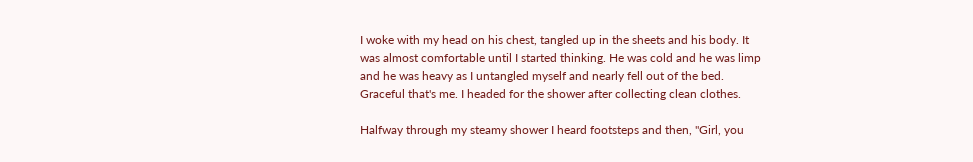I woke with my head on his chest, tangled up in the sheets and his body. It was almost comfortable until I started thinking. He was cold and he was limp and he was heavy as I untangled myself and nearly fell out of the bed. Graceful that's me. I headed for the shower after collecting clean clothes.

Halfway through my steamy shower I heard footsteps and then, "Girl, you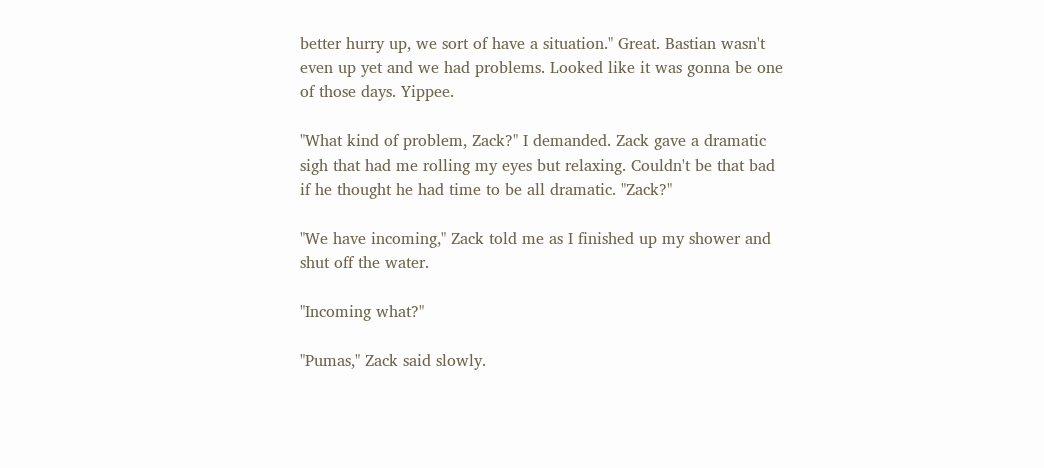better hurry up, we sort of have a situation." Great. Bastian wasn't even up yet and we had problems. Looked like it was gonna be one of those days. Yippee.

"What kind of problem, Zack?" I demanded. Zack gave a dramatic sigh that had me rolling my eyes but relaxing. Couldn't be that bad if he thought he had time to be all dramatic. "Zack?"

"We have incoming," Zack told me as I finished up my shower and shut off the water.

"Incoming what?"

"Pumas," Zack said slowly.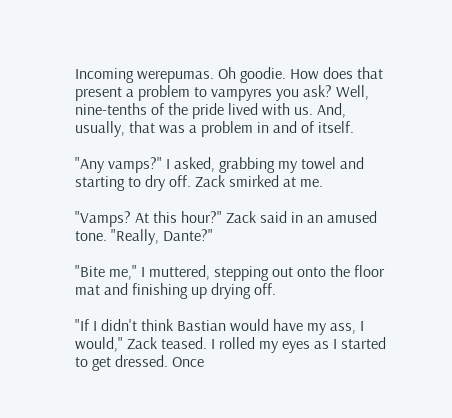Incoming werepumas. Oh goodie. How does that present a problem to vampyres you ask? Well, nine-tenths of the pride lived with us. And, usually, that was a problem in and of itself.

"Any vamps?" I asked, grabbing my towel and starting to dry off. Zack smirked at me.

"Vamps? At this hour?" Zack said in an amused tone. "Really, Dante?"

"Bite me," I muttered, stepping out onto the floor mat and finishing up drying off.

"If I didn't think Bastian would have my ass, I would," Zack teased. I rolled my eyes as I started to get dressed. Once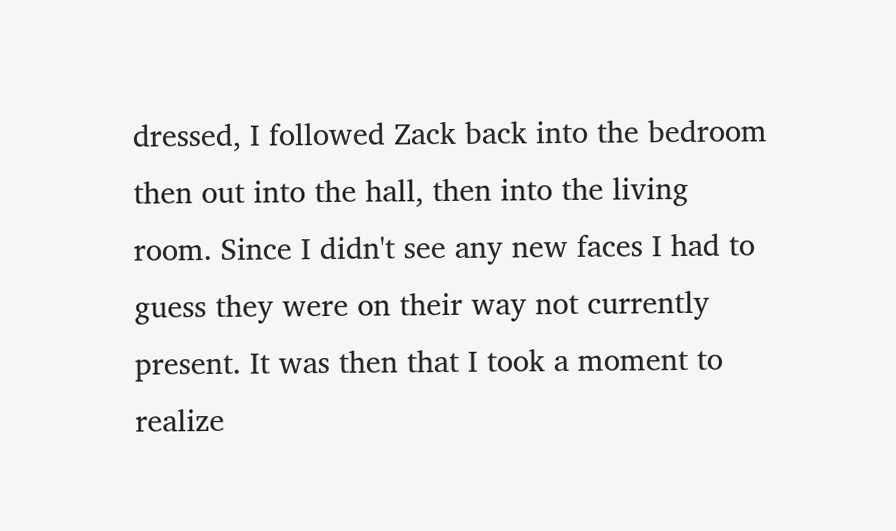dressed, I followed Zack back into the bedroom then out into the hall, then into the living room. Since I didn't see any new faces I had to guess they were on their way not currently present. It was then that I took a moment to realize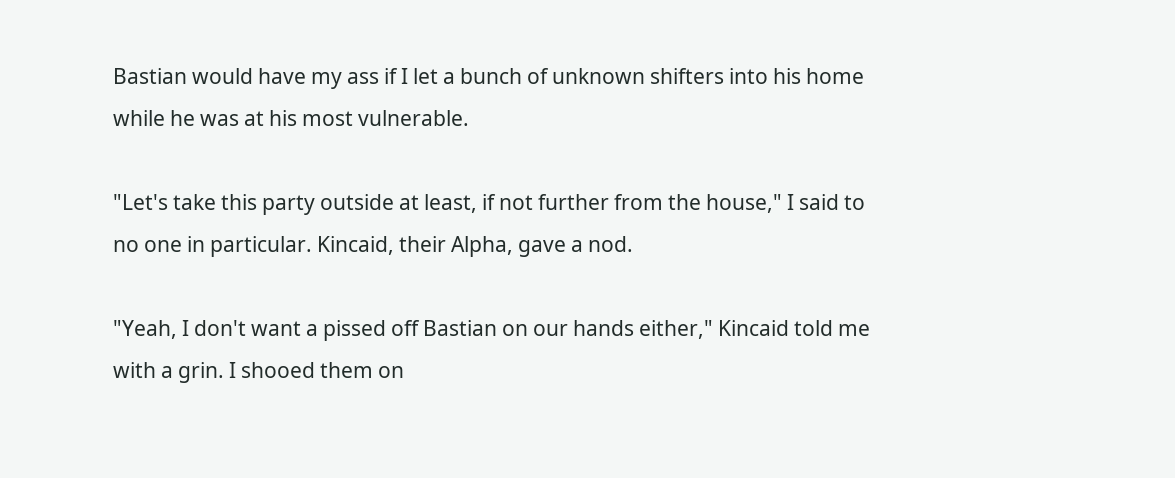Bastian would have my ass if I let a bunch of unknown shifters into his home while he was at his most vulnerable.

"Let's take this party outside at least, if not further from the house," I said to no one in particular. Kincaid, their Alpha, gave a nod.

"Yeah, I don't want a pissed off Bastian on our hands either," Kincaid told me with a grin. I shooed them on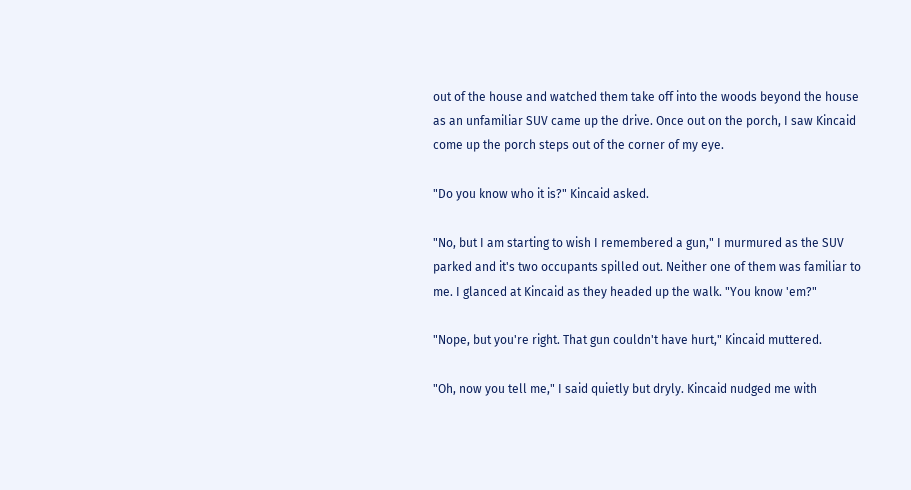out of the house and watched them take off into the woods beyond the house as an unfamiliar SUV came up the drive. Once out on the porch, I saw Kincaid come up the porch steps out of the corner of my eye.

"Do you know who it is?" Kincaid asked.

"No, but I am starting to wish I remembered a gun," I murmured as the SUV parked and it's two occupants spilled out. Neither one of them was familiar to me. I glanced at Kincaid as they headed up the walk. "You know 'em?"

"Nope, but you're right. That gun couldn't have hurt," Kincaid muttered.

"Oh, now you tell me," I said quietly but dryly. Kincaid nudged me with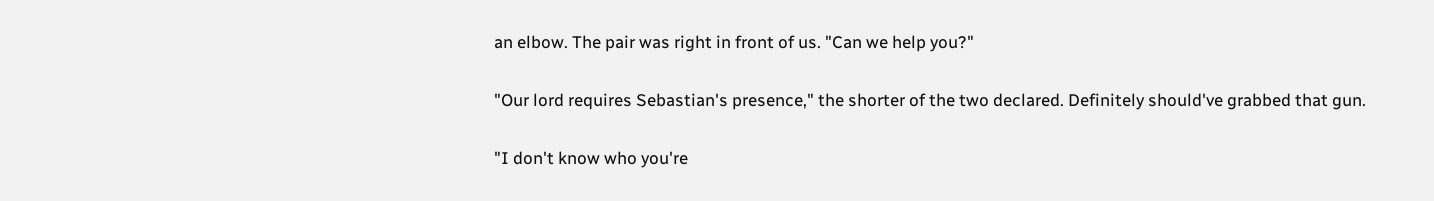an elbow. The pair was right in front of us. "Can we help you?"

"Our lord requires Sebastian's presence," the shorter of the two declared. Definitely should've grabbed that gun.

"I don't know who you're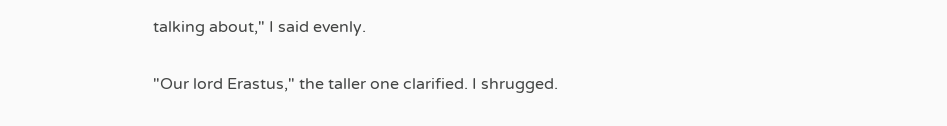talking about," I said evenly.

"Our lord Erastus," the taller one clarified. I shrugged.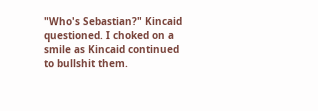"Who's Sebastian?" Kincaid questioned. I choked on a smile as Kincaid continued to bullshit them.